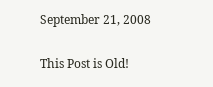September 21, 2008

This Post is Old!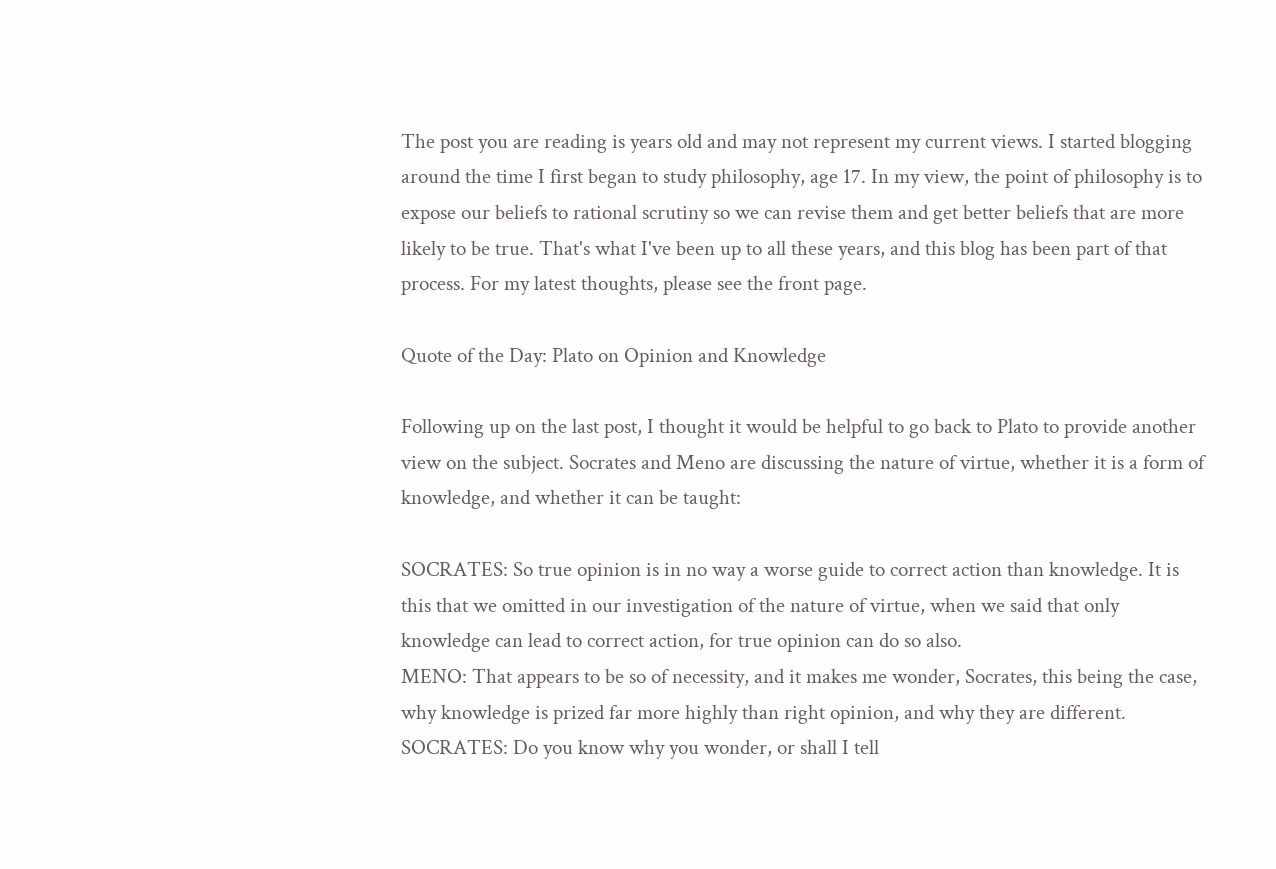The post you are reading is years old and may not represent my current views. I started blogging around the time I first began to study philosophy, age 17. In my view, the point of philosophy is to expose our beliefs to rational scrutiny so we can revise them and get better beliefs that are more likely to be true. That's what I've been up to all these years, and this blog has been part of that process. For my latest thoughts, please see the front page.

Quote of the Day: Plato on Opinion and Knowledge

Following up on the last post, I thought it would be helpful to go back to Plato to provide another view on the subject. Socrates and Meno are discussing the nature of virtue, whether it is a form of knowledge, and whether it can be taught:

SOCRATES: So true opinion is in no way a worse guide to correct action than knowledge. It is this that we omitted in our investigation of the nature of virtue, when we said that only knowledge can lead to correct action, for true opinion can do so also.
MENO: That appears to be so of necessity, and it makes me wonder, Socrates, this being the case, why knowledge is prized far more highly than right opinion, and why they are different.
SOCRATES: Do you know why you wonder, or shall I tell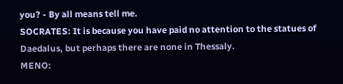you? - By all means tell me.
SOCRATES: It is because you have paid no attention to the statues of Daedalus, but perhaps there are none in Thessaly.
MENO: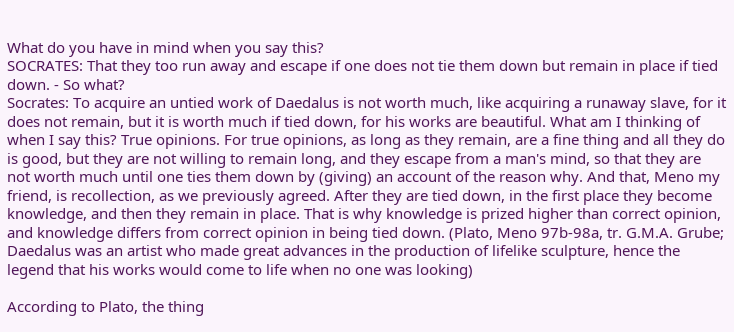What do you have in mind when you say this?
SOCRATES: That they too run away and escape if one does not tie them down but remain in place if tied down. - So what?
Socrates: To acquire an untied work of Daedalus is not worth much, like acquiring a runaway slave, for it does not remain, but it is worth much if tied down, for his works are beautiful. What am I thinking of when I say this? True opinions. For true opinions, as long as they remain, are a fine thing and all they do is good, but they are not willing to remain long, and they escape from a man's mind, so that they are not worth much until one ties them down by (giving) an account of the reason why. And that, Meno my friend, is recollection, as we previously agreed. After they are tied down, in the first place they become knowledge, and then they remain in place. That is why knowledge is prized higher than correct opinion, and knowledge differs from correct opinion in being tied down. (Plato, Meno 97b-98a, tr. G.M.A. Grube; Daedalus was an artist who made great advances in the production of lifelike sculpture, hence the legend that his works would come to life when no one was looking)

According to Plato, the thing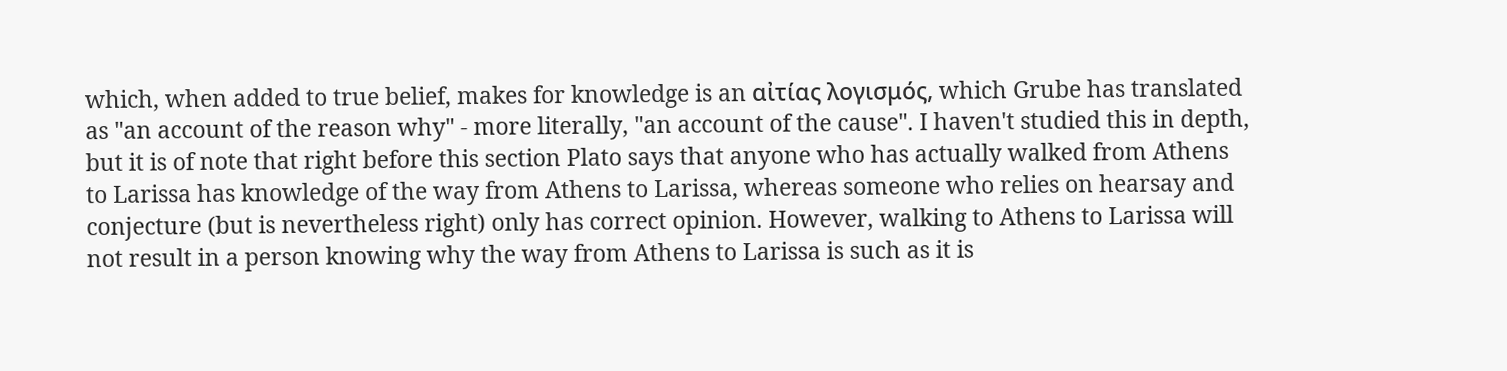which, when added to true belief, makes for knowledge is an αἰτίας λογισμός, which Grube has translated as "an account of the reason why" - more literally, "an account of the cause". I haven't studied this in depth, but it is of note that right before this section Plato says that anyone who has actually walked from Athens to Larissa has knowledge of the way from Athens to Larissa, whereas someone who relies on hearsay and conjecture (but is nevertheless right) only has correct opinion. However, walking to Athens to Larissa will not result in a person knowing why the way from Athens to Larissa is such as it is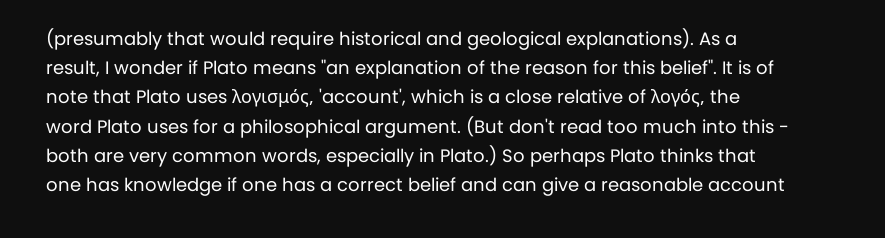(presumably that would require historical and geological explanations). As a result, I wonder if Plato means "an explanation of the reason for this belief". It is of note that Plato uses λογισμός, 'account', which is a close relative of λογός, the word Plato uses for a philosophical argument. (But don't read too much into this - both are very common words, especially in Plato.) So perhaps Plato thinks that one has knowledge if one has a correct belief and can give a reasonable account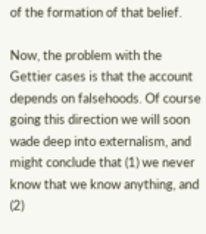of the formation of that belief.

Now, the problem with the Gettier cases is that the account depends on falsehoods. Of course going this direction we will soon wade deep into externalism, and might conclude that (1) we never know that we know anything, and (2)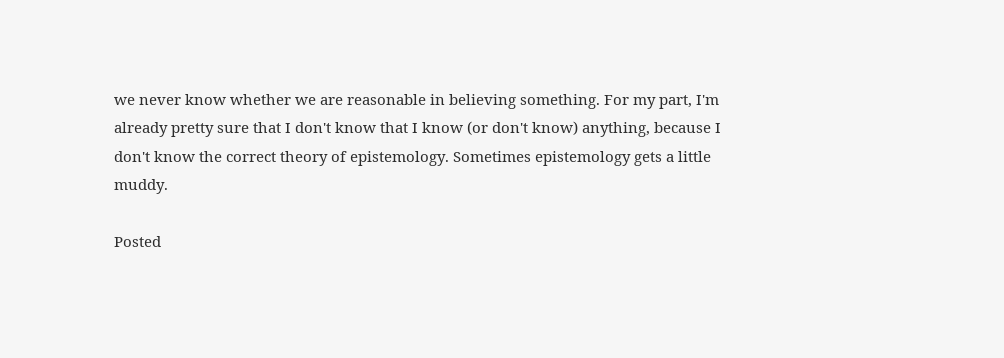we never know whether we are reasonable in believing something. For my part, I'm already pretty sure that I don't know that I know (or don't know) anything, because I don't know the correct theory of epistemology. Sometimes epistemology gets a little muddy.

Posted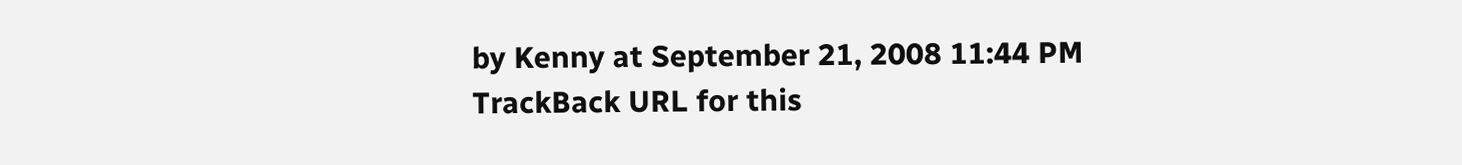by Kenny at September 21, 2008 11:44 PM
TrackBack URL for this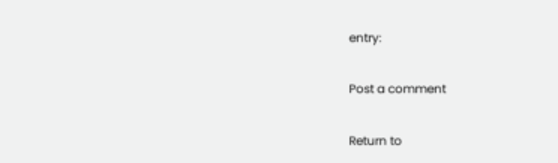entry:

Post a comment

Return to